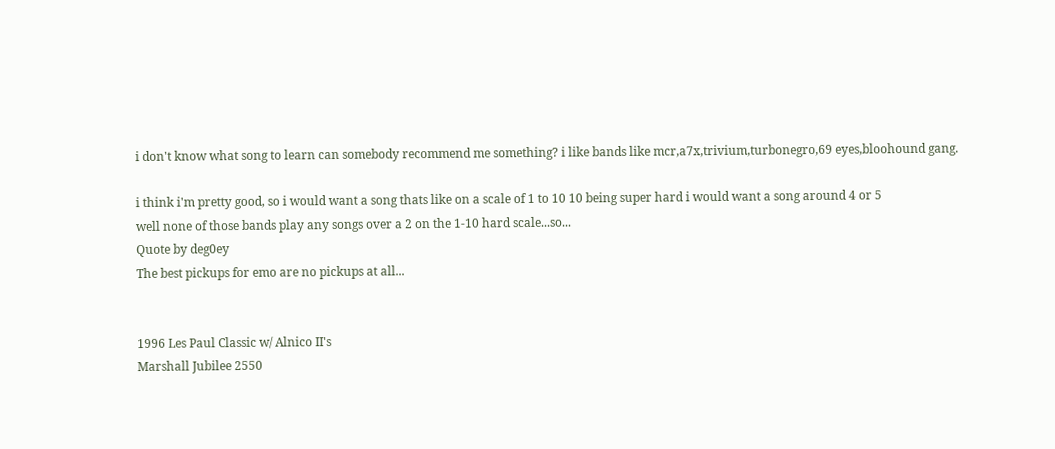i don't know what song to learn can somebody recommend me something? i like bands like mcr,a7x,trivium,turbonegro,69 eyes,bloohound gang.

i think i'm pretty good, so i would want a song thats like on a scale of 1 to 10 10 being super hard i would want a song around 4 or 5
well none of those bands play any songs over a 2 on the 1-10 hard scale...so...
Quote by deg0ey
The best pickups for emo are no pickups at all...


1996 Les Paul Classic w/ Alnico II's
Marshall Jubilee 2550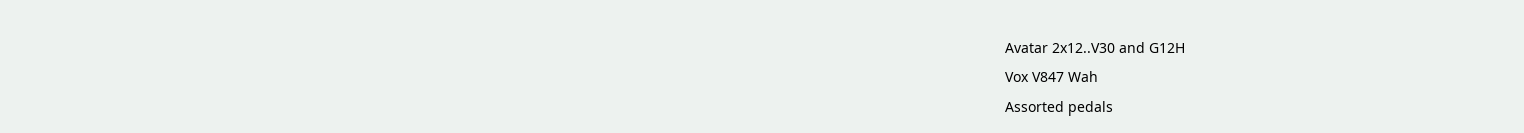Avatar 2x12..V30 and G12H
Vox V847 Wah
Assorted pedals